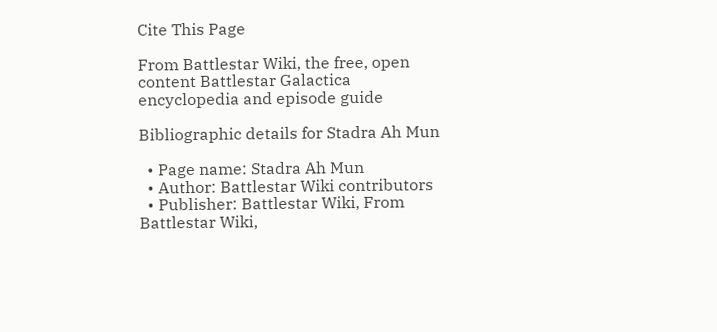Cite This Page

From Battlestar Wiki, the free, open content Battlestar Galactica encyclopedia and episode guide

Bibliographic details for Stadra Ah Mun

  • Page name: Stadra Ah Mun
  • Author: Battlestar Wiki contributors
  • Publisher: Battlestar Wiki, From Battlestar Wiki,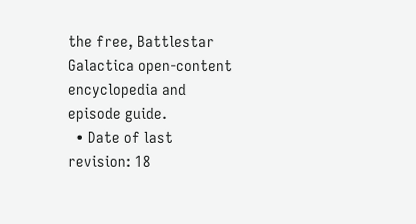the free, Battlestar Galactica open-content encyclopedia and episode guide.
  • Date of last revision: 18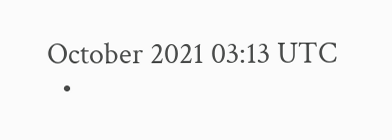October 2021 03:13 UTC
  •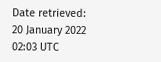Date retrieved: 20 January 2022 02:03 UTC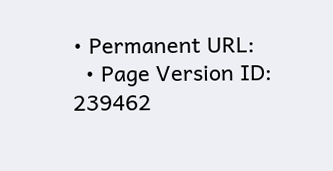• Permanent URL:
  • Page Version ID: 239462